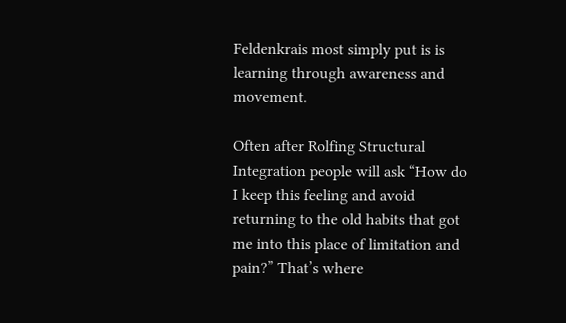Feldenkrais most simply put is is learning through awareness and movement.

Often after Rolfing Structural Integration people will ask “How do I keep this feeling and avoid returning to the old habits that got me into this place of limitation and pain?” That’s where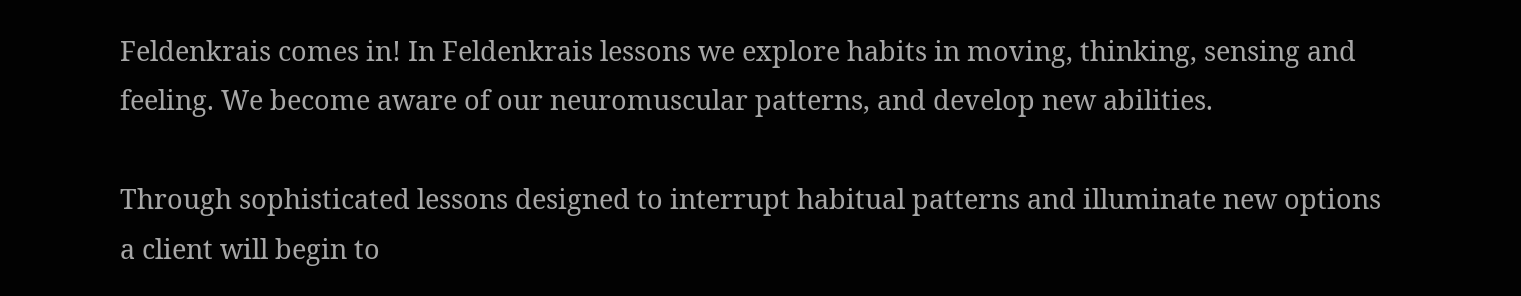Feldenkrais comes in! In Feldenkrais lessons we explore habits in moving, thinking, sensing and feeling. We become aware of our neuromuscular patterns, and develop new abilities.

Through sophisticated lessons designed to interrupt habitual patterns and illuminate new options a client will begin to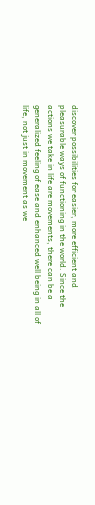discover possibilities for easier, more efficient and pleasurable ways of functioning in the world. Since the actions we take in life are movements, there can be a generalized feeling of ease and enhanced well being in all of life, not just in movement as we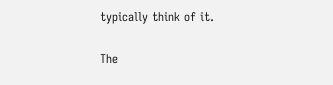typically think of it.

The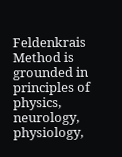Feldenkrais Method is grounded in principles of physics, neurology, physiology,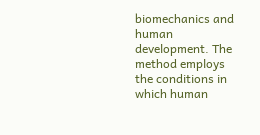biomechanics and human development. The method employs the conditions in which human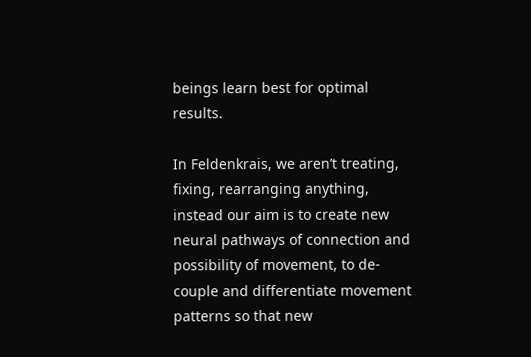beings learn best for optimal results.

In Feldenkrais, we aren’t treating, fixing, rearranging anything, instead our aim is to create new neural pathways of connection and possibility of movement, to de-couple and differentiate movement patterns so that new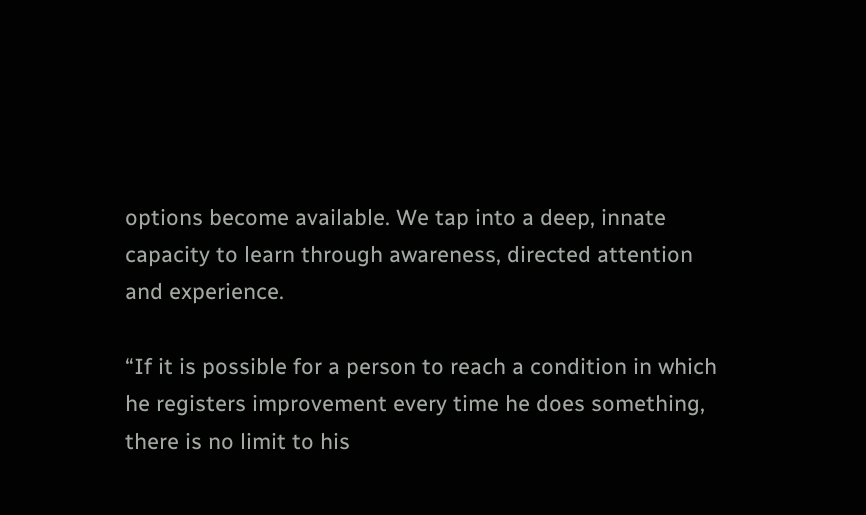options become available. We tap into a deep, innate capacity to learn through awareness, directed attention and experience.

“If it is possible for a person to reach a condition in which he registers improvement every time he does something, there is no limit to his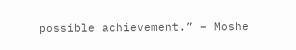possible achievement.” – Moshe